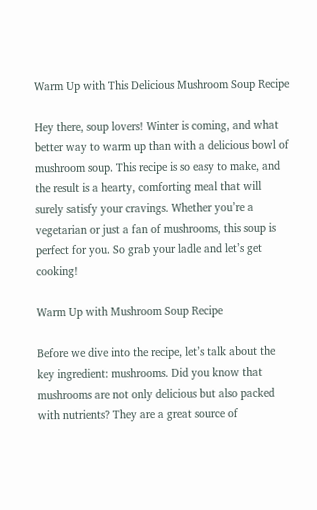Warm Up with This Delicious Mushroom Soup Recipe

Hey there, soup lovers! Winter is coming, and what better way to warm up than with a delicious bowl of mushroom soup. This recipe is so easy to make, and the result is a hearty, comforting meal that will surely satisfy your cravings. Whether you’re a vegetarian or just a fan of mushrooms, this soup is perfect for you. So grab your ladle and let’s get cooking!

Warm Up with Mushroom Soup Recipe

Before we dive into the recipe, let’s talk about the key ingredient: mushrooms. Did you know that mushrooms are not only delicious but also packed with nutrients? They are a great source of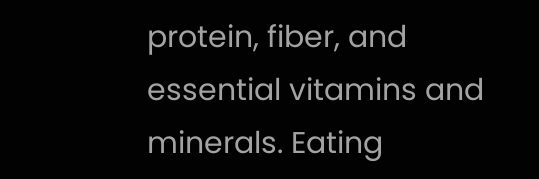protein, fiber, and essential vitamins and minerals. Eating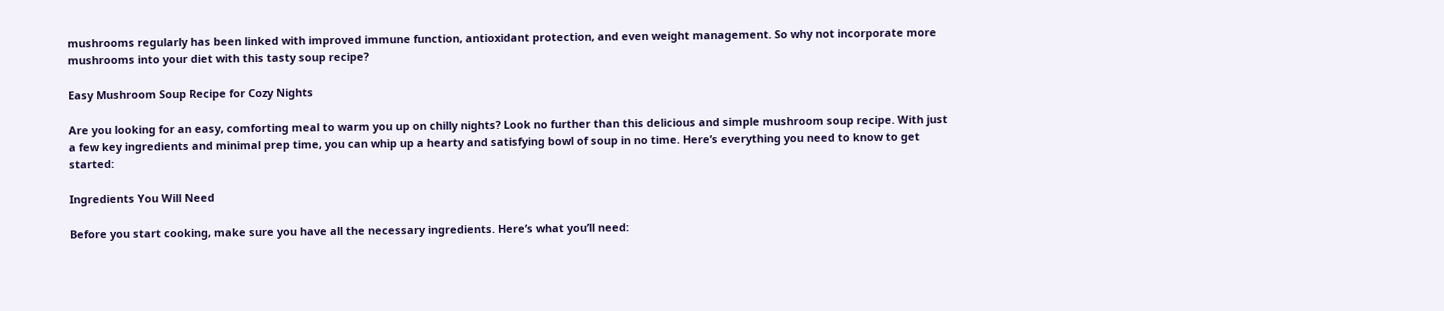mushrooms regularly has been linked with improved immune function, antioxidant protection, and even weight management. So why not incorporate more mushrooms into your diet with this tasty soup recipe?

Easy Mushroom Soup Recipe for Cozy Nights

Are you looking for an easy, comforting meal to warm you up on chilly nights? Look no further than this delicious and simple mushroom soup recipe. With just a few key ingredients and minimal prep time, you can whip up a hearty and satisfying bowl of soup in no time. Here’s everything you need to know to get started:

Ingredients You Will Need

Before you start cooking, make sure you have all the necessary ingredients. Here’s what you’ll need: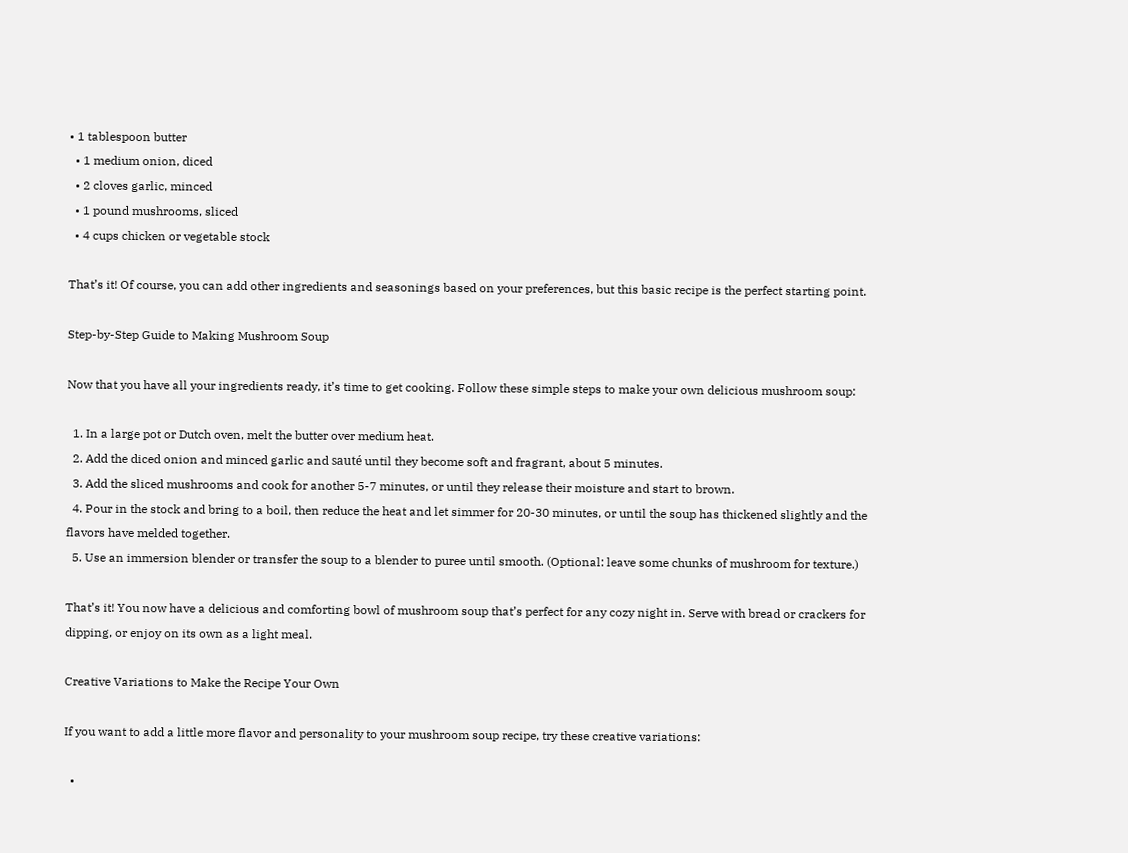• 1 tablespoon butter
  • 1 medium onion, diced
  • 2 cloves garlic, minced
  • 1 pound mushrooms, sliced
  • 4 cups chicken or vegetable stock

That’s it! Of course, you can add other ingredients and seasonings based on your preferences, but this basic recipe is the perfect starting point.

Step-by-Step Guide to Making Mushroom Soup

Now that you have all your ingredients ready, it’s time to get cooking. Follow these simple steps to make your own delicious mushroom soup:

  1. In a large pot or Dutch oven, melt the butter over medium heat.
  2. Add the diced onion and minced garlic and sauté until they become soft and fragrant, about 5 minutes.
  3. Add the sliced mushrooms and cook for another 5-7 minutes, or until they release their moisture and start to brown.
  4. Pour in the stock and bring to a boil, then reduce the heat and let simmer for 20-30 minutes, or until the soup has thickened slightly and the flavors have melded together.
  5. Use an immersion blender or transfer the soup to a blender to puree until smooth. (Optional: leave some chunks of mushroom for texture.)

That’s it! You now have a delicious and comforting bowl of mushroom soup that’s perfect for any cozy night in. Serve with bread or crackers for dipping, or enjoy on its own as a light meal.

Creative Variations to Make the Recipe Your Own

If you want to add a little more flavor and personality to your mushroom soup recipe, try these creative variations:

  •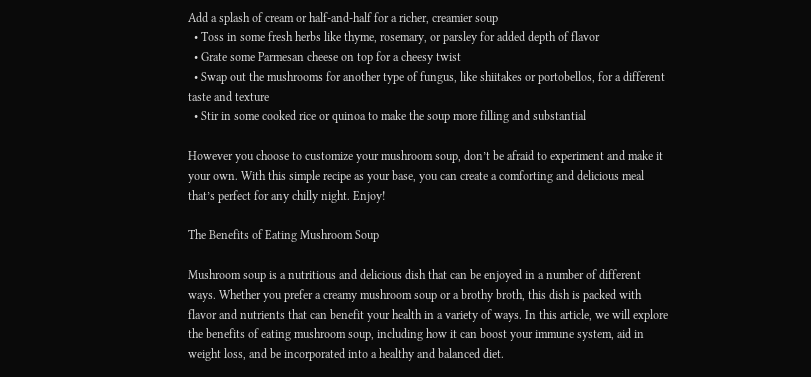Add a splash of cream or half-and-half for a richer, creamier soup
  • Toss in some fresh herbs like thyme, rosemary, or parsley for added depth of flavor
  • Grate some Parmesan cheese on top for a cheesy twist
  • Swap out the mushrooms for another type of fungus, like shiitakes or portobellos, for a different taste and texture
  • Stir in some cooked rice or quinoa to make the soup more filling and substantial

However you choose to customize your mushroom soup, don’t be afraid to experiment and make it your own. With this simple recipe as your base, you can create a comforting and delicious meal that’s perfect for any chilly night. Enjoy!

The Benefits of Eating Mushroom Soup

Mushroom soup is a nutritious and delicious dish that can be enjoyed in a number of different ways. Whether you prefer a creamy mushroom soup or a brothy broth, this dish is packed with flavor and nutrients that can benefit your health in a variety of ways. In this article, we will explore the benefits of eating mushroom soup, including how it can boost your immune system, aid in weight loss, and be incorporated into a healthy and balanced diet.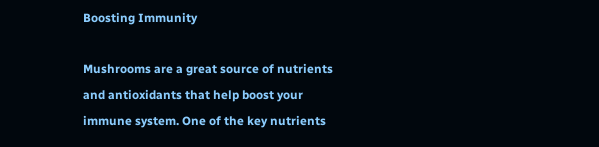Boosting Immunity

Mushrooms are a great source of nutrients and antioxidants that help boost your immune system. One of the key nutrients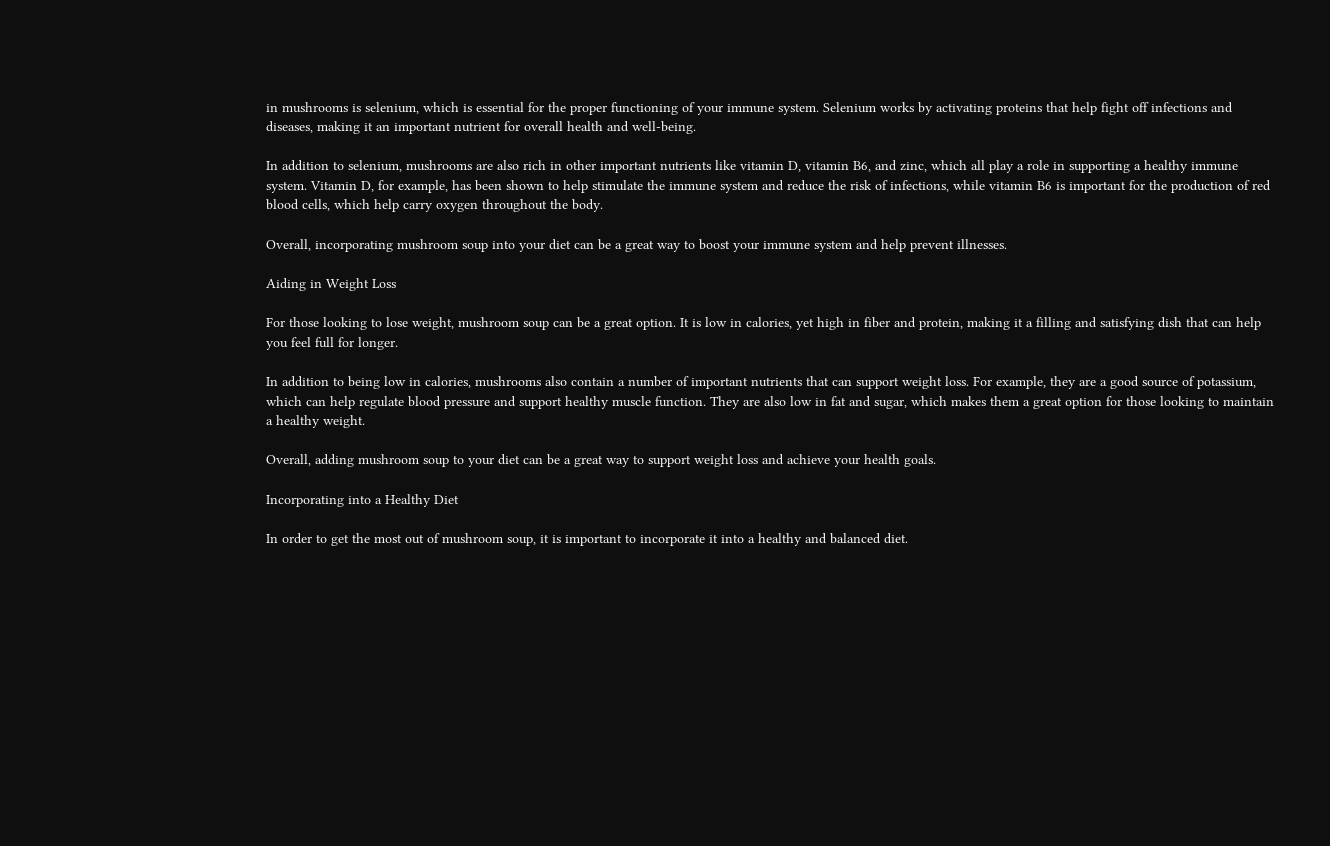in mushrooms is selenium, which is essential for the proper functioning of your immune system. Selenium works by activating proteins that help fight off infections and diseases, making it an important nutrient for overall health and well-being.

In addition to selenium, mushrooms are also rich in other important nutrients like vitamin D, vitamin B6, and zinc, which all play a role in supporting a healthy immune system. Vitamin D, for example, has been shown to help stimulate the immune system and reduce the risk of infections, while vitamin B6 is important for the production of red blood cells, which help carry oxygen throughout the body.

Overall, incorporating mushroom soup into your diet can be a great way to boost your immune system and help prevent illnesses.

Aiding in Weight Loss

For those looking to lose weight, mushroom soup can be a great option. It is low in calories, yet high in fiber and protein, making it a filling and satisfying dish that can help you feel full for longer.

In addition to being low in calories, mushrooms also contain a number of important nutrients that can support weight loss. For example, they are a good source of potassium, which can help regulate blood pressure and support healthy muscle function. They are also low in fat and sugar, which makes them a great option for those looking to maintain a healthy weight.

Overall, adding mushroom soup to your diet can be a great way to support weight loss and achieve your health goals.

Incorporating into a Healthy Diet

In order to get the most out of mushroom soup, it is important to incorporate it into a healthy and balanced diet.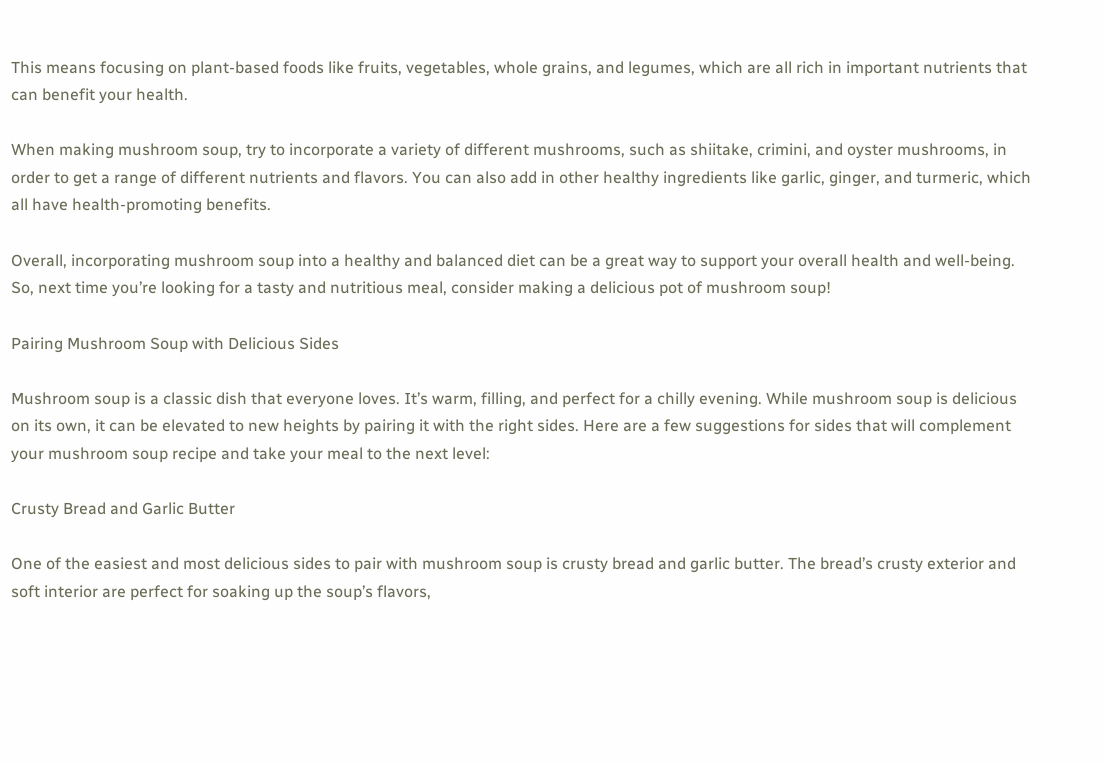This means focusing on plant-based foods like fruits, vegetables, whole grains, and legumes, which are all rich in important nutrients that can benefit your health.

When making mushroom soup, try to incorporate a variety of different mushrooms, such as shiitake, crimini, and oyster mushrooms, in order to get a range of different nutrients and flavors. You can also add in other healthy ingredients like garlic, ginger, and turmeric, which all have health-promoting benefits.

Overall, incorporating mushroom soup into a healthy and balanced diet can be a great way to support your overall health and well-being. So, next time you’re looking for a tasty and nutritious meal, consider making a delicious pot of mushroom soup!

Pairing Mushroom Soup with Delicious Sides

Mushroom soup is a classic dish that everyone loves. It’s warm, filling, and perfect for a chilly evening. While mushroom soup is delicious on its own, it can be elevated to new heights by pairing it with the right sides. Here are a few suggestions for sides that will complement your mushroom soup recipe and take your meal to the next level:

Crusty Bread and Garlic Butter

One of the easiest and most delicious sides to pair with mushroom soup is crusty bread and garlic butter. The bread’s crusty exterior and soft interior are perfect for soaking up the soup’s flavors,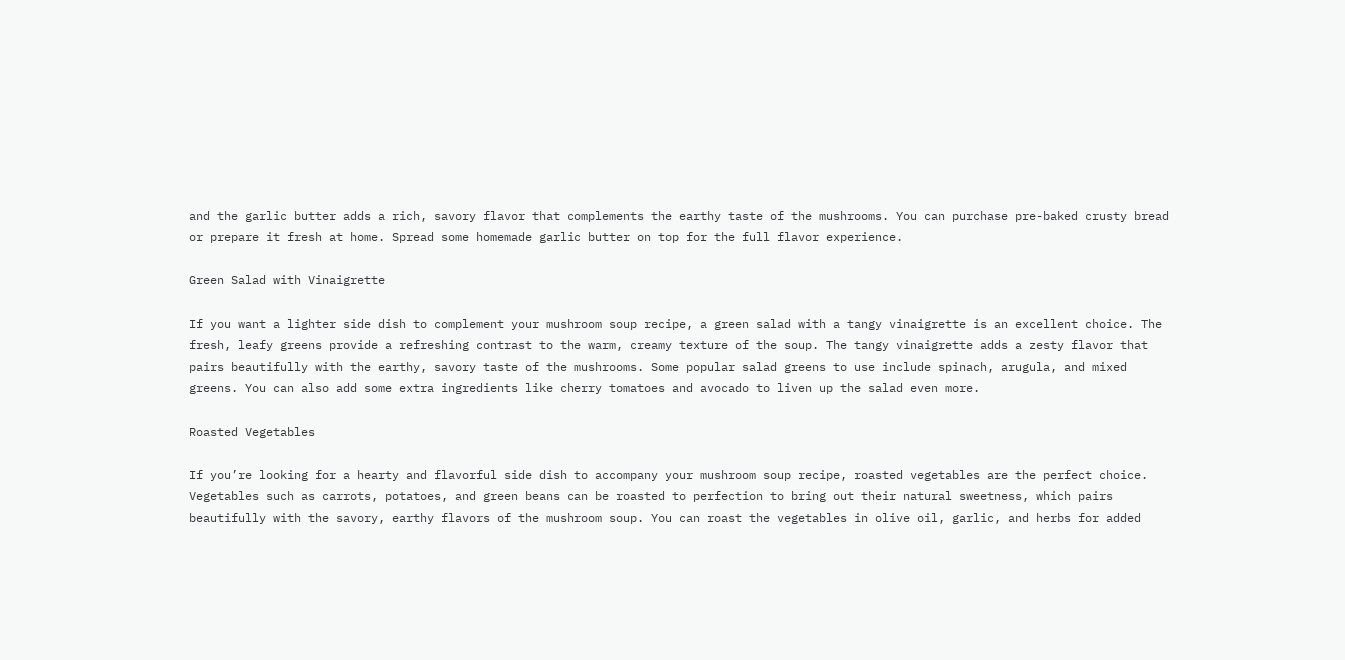and the garlic butter adds a rich, savory flavor that complements the earthy taste of the mushrooms. You can purchase pre-baked crusty bread or prepare it fresh at home. Spread some homemade garlic butter on top for the full flavor experience.

Green Salad with Vinaigrette

If you want a lighter side dish to complement your mushroom soup recipe, a green salad with a tangy vinaigrette is an excellent choice. The fresh, leafy greens provide a refreshing contrast to the warm, creamy texture of the soup. The tangy vinaigrette adds a zesty flavor that pairs beautifully with the earthy, savory taste of the mushrooms. Some popular salad greens to use include spinach, arugula, and mixed greens. You can also add some extra ingredients like cherry tomatoes and avocado to liven up the salad even more.

Roasted Vegetables

If you’re looking for a hearty and flavorful side dish to accompany your mushroom soup recipe, roasted vegetables are the perfect choice. Vegetables such as carrots, potatoes, and green beans can be roasted to perfection to bring out their natural sweetness, which pairs beautifully with the savory, earthy flavors of the mushroom soup. You can roast the vegetables in olive oil, garlic, and herbs for added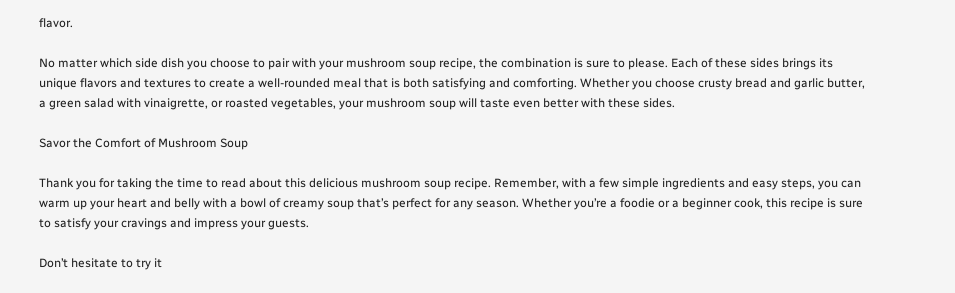flavor.

No matter which side dish you choose to pair with your mushroom soup recipe, the combination is sure to please. Each of these sides brings its unique flavors and textures to create a well-rounded meal that is both satisfying and comforting. Whether you choose crusty bread and garlic butter, a green salad with vinaigrette, or roasted vegetables, your mushroom soup will taste even better with these sides.

Savor the Comfort of Mushroom Soup

Thank you for taking the time to read about this delicious mushroom soup recipe. Remember, with a few simple ingredients and easy steps, you can warm up your heart and belly with a bowl of creamy soup that’s perfect for any season. Whether you’re a foodie or a beginner cook, this recipe is sure to satisfy your cravings and impress your guests.

Don’t hesitate to try it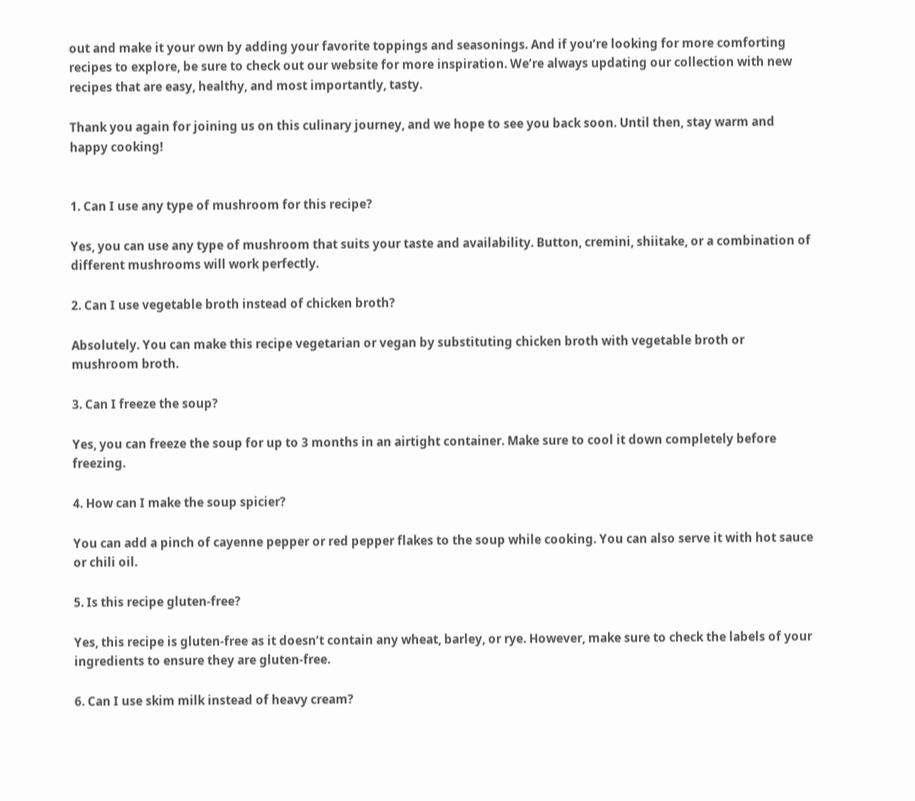out and make it your own by adding your favorite toppings and seasonings. And if you’re looking for more comforting recipes to explore, be sure to check out our website for more inspiration. We’re always updating our collection with new recipes that are easy, healthy, and most importantly, tasty.

Thank you again for joining us on this culinary journey, and we hope to see you back soon. Until then, stay warm and happy cooking!


1. Can I use any type of mushroom for this recipe?

Yes, you can use any type of mushroom that suits your taste and availability. Button, cremini, shiitake, or a combination of different mushrooms will work perfectly.

2. Can I use vegetable broth instead of chicken broth?

Absolutely. You can make this recipe vegetarian or vegan by substituting chicken broth with vegetable broth or mushroom broth.

3. Can I freeze the soup?

Yes, you can freeze the soup for up to 3 months in an airtight container. Make sure to cool it down completely before freezing.

4. How can I make the soup spicier?

You can add a pinch of cayenne pepper or red pepper flakes to the soup while cooking. You can also serve it with hot sauce or chili oil.

5. Is this recipe gluten-free?

Yes, this recipe is gluten-free as it doesn’t contain any wheat, barley, or rye. However, make sure to check the labels of your ingredients to ensure they are gluten-free.

6. Can I use skim milk instead of heavy cream?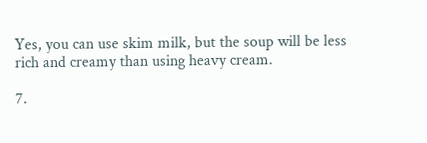Yes, you can use skim milk, but the soup will be less rich and creamy than using heavy cream.

7.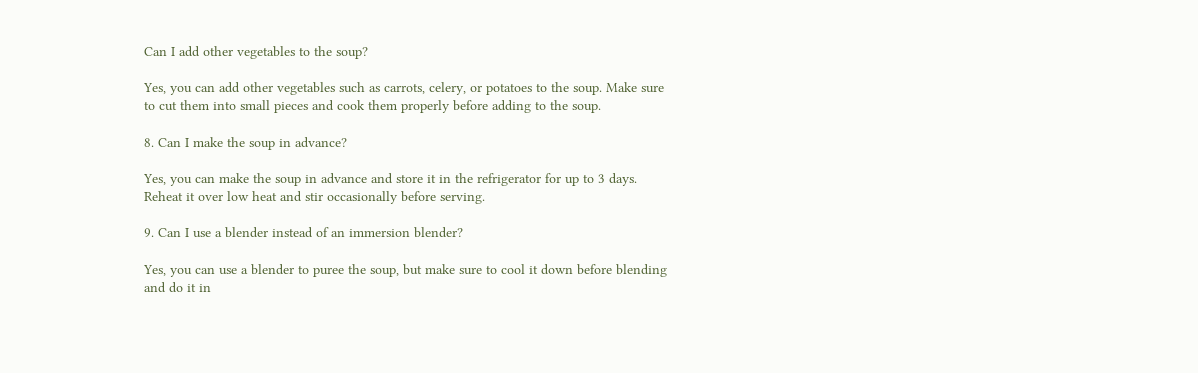Can I add other vegetables to the soup?

Yes, you can add other vegetables such as carrots, celery, or potatoes to the soup. Make sure to cut them into small pieces and cook them properly before adding to the soup.

8. Can I make the soup in advance?

Yes, you can make the soup in advance and store it in the refrigerator for up to 3 days. Reheat it over low heat and stir occasionally before serving.

9. Can I use a blender instead of an immersion blender?

Yes, you can use a blender to puree the soup, but make sure to cool it down before blending and do it in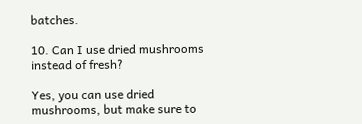batches.

10. Can I use dried mushrooms instead of fresh?

Yes, you can use dried mushrooms, but make sure to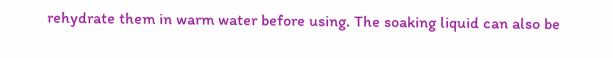rehydrate them in warm water before using. The soaking liquid can also be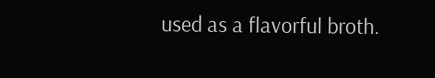used as a flavorful broth.